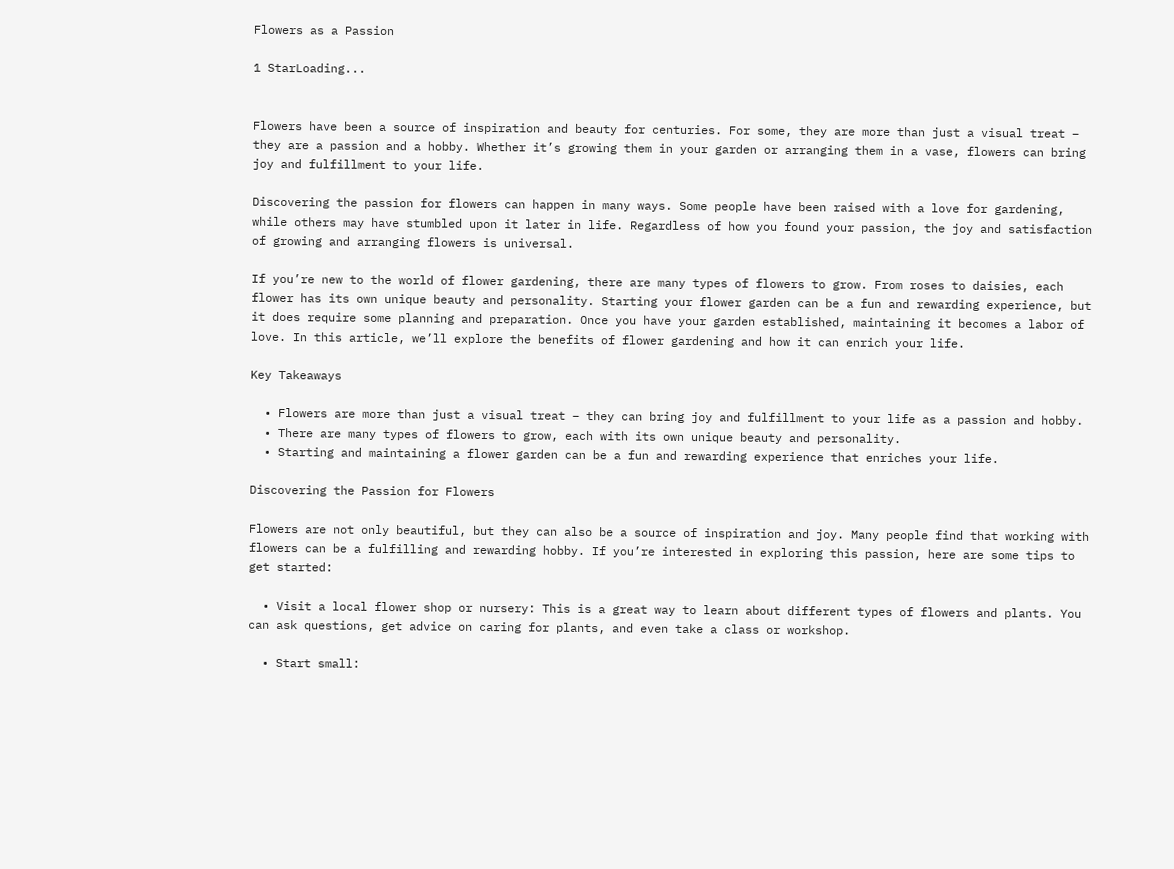Flowers as a Passion

1 StarLoading...


Flowers have been a source of inspiration and beauty for centuries. For some, they are more than just a visual treat – they are a passion and a hobby. Whether it’s growing them in your garden or arranging them in a vase, flowers can bring joy and fulfillment to your life.

Discovering the passion for flowers can happen in many ways. Some people have been raised with a love for gardening, while others may have stumbled upon it later in life. Regardless of how you found your passion, the joy and satisfaction of growing and arranging flowers is universal.

If you’re new to the world of flower gardening, there are many types of flowers to grow. From roses to daisies, each flower has its own unique beauty and personality. Starting your flower garden can be a fun and rewarding experience, but it does require some planning and preparation. Once you have your garden established, maintaining it becomes a labor of love. In this article, we’ll explore the benefits of flower gardening and how it can enrich your life.

Key Takeaways

  • Flowers are more than just a visual treat – they can bring joy and fulfillment to your life as a passion and hobby.
  • There are many types of flowers to grow, each with its own unique beauty and personality.
  • Starting and maintaining a flower garden can be a fun and rewarding experience that enriches your life.

Discovering the Passion for Flowers

Flowers are not only beautiful, but they can also be a source of inspiration and joy. Many people find that working with flowers can be a fulfilling and rewarding hobby. If you’re interested in exploring this passion, here are some tips to get started:

  • Visit a local flower shop or nursery: This is a great way to learn about different types of flowers and plants. You can ask questions, get advice on caring for plants, and even take a class or workshop.

  • Start small: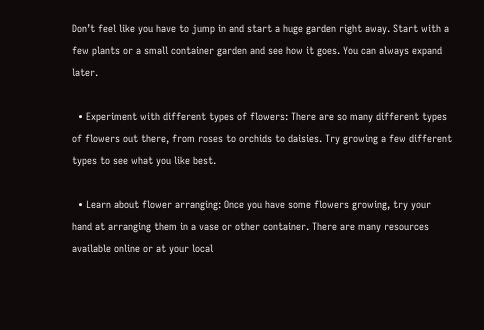Don’t feel like you have to jump in and start a huge garden right away. Start with a few plants or a small container garden and see how it goes. You can always expand later.

  • Experiment with different types of flowers: There are so many different types of flowers out there, from roses to orchids to daisies. Try growing a few different types to see what you like best.

  • Learn about flower arranging: Once you have some flowers growing, try your hand at arranging them in a vase or other container. There are many resources available online or at your local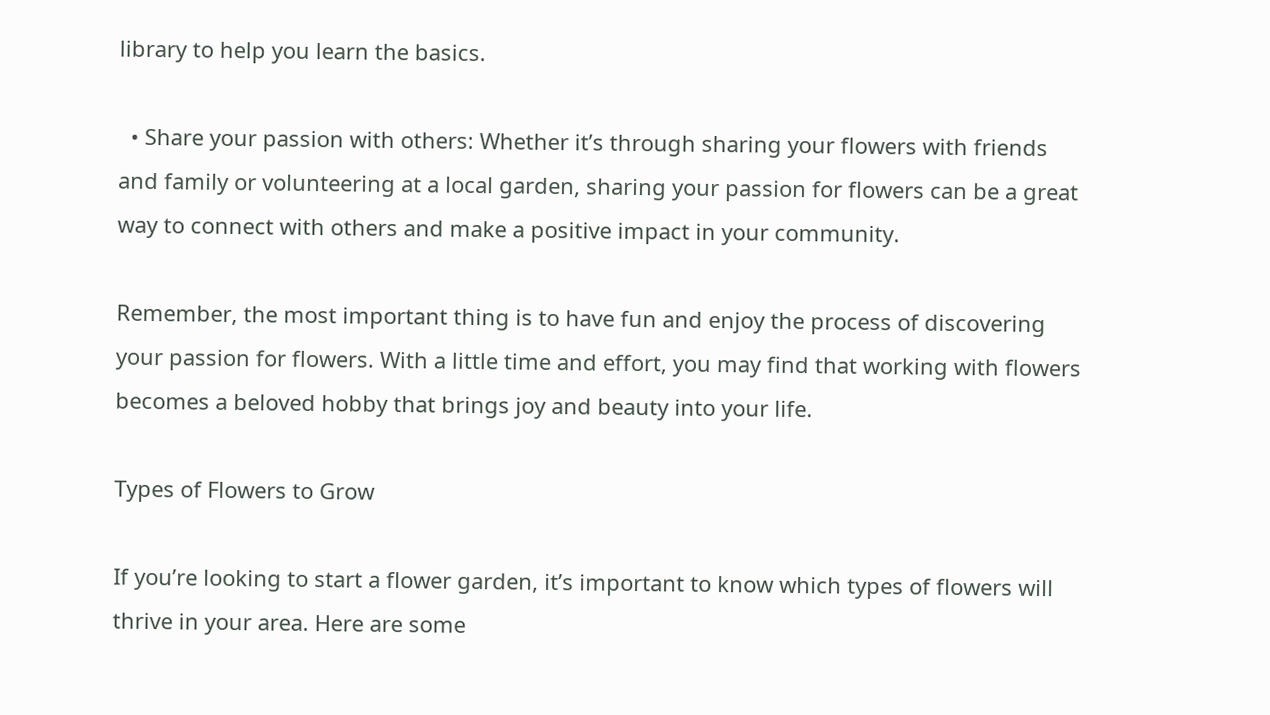library to help you learn the basics.

  • Share your passion with others: Whether it’s through sharing your flowers with friends and family or volunteering at a local garden, sharing your passion for flowers can be a great way to connect with others and make a positive impact in your community.

Remember, the most important thing is to have fun and enjoy the process of discovering your passion for flowers. With a little time and effort, you may find that working with flowers becomes a beloved hobby that brings joy and beauty into your life.

Types of Flowers to Grow

If you’re looking to start a flower garden, it’s important to know which types of flowers will thrive in your area. Here are some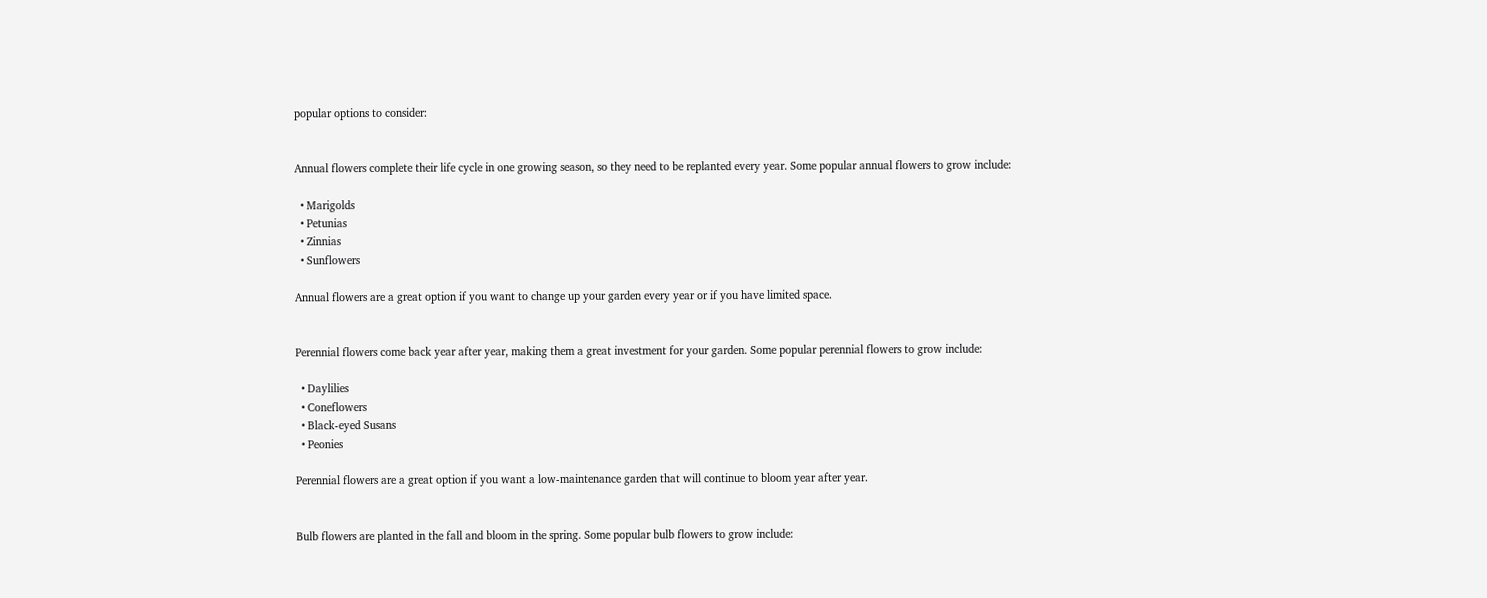popular options to consider:


Annual flowers complete their life cycle in one growing season, so they need to be replanted every year. Some popular annual flowers to grow include:

  • Marigolds
  • Petunias
  • Zinnias
  • Sunflowers

Annual flowers are a great option if you want to change up your garden every year or if you have limited space.


Perennial flowers come back year after year, making them a great investment for your garden. Some popular perennial flowers to grow include:

  • Daylilies
  • Coneflowers
  • Black-eyed Susans
  • Peonies

Perennial flowers are a great option if you want a low-maintenance garden that will continue to bloom year after year.


Bulb flowers are planted in the fall and bloom in the spring. Some popular bulb flowers to grow include: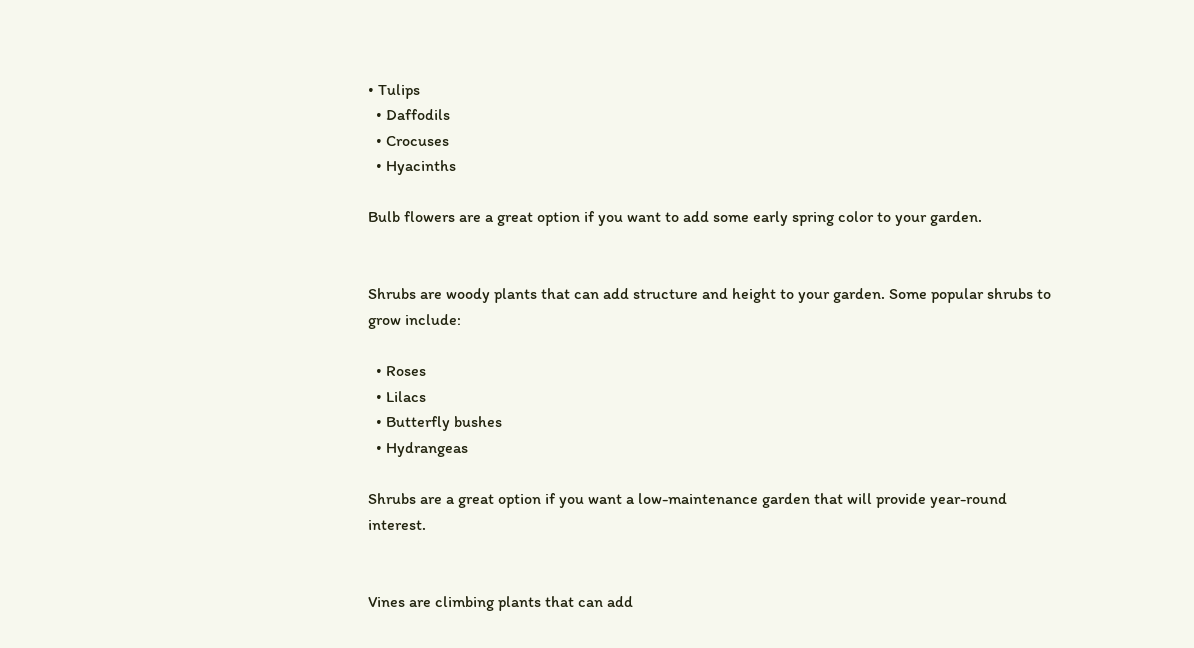• Tulips
  • Daffodils
  • Crocuses
  • Hyacinths

Bulb flowers are a great option if you want to add some early spring color to your garden.


Shrubs are woody plants that can add structure and height to your garden. Some popular shrubs to grow include:

  • Roses
  • Lilacs
  • Butterfly bushes
  • Hydrangeas

Shrubs are a great option if you want a low-maintenance garden that will provide year-round interest.


Vines are climbing plants that can add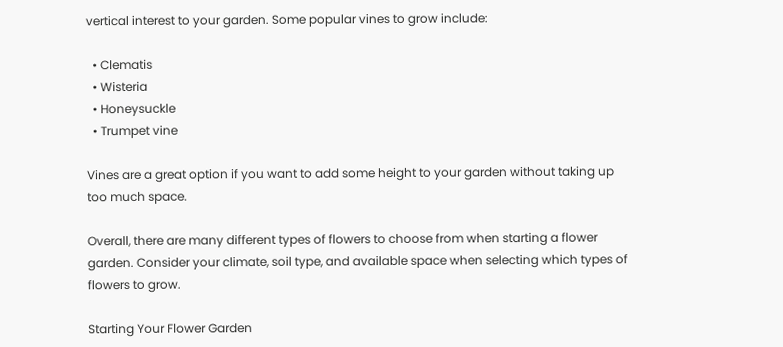vertical interest to your garden. Some popular vines to grow include:

  • Clematis
  • Wisteria
  • Honeysuckle
  • Trumpet vine

Vines are a great option if you want to add some height to your garden without taking up too much space.

Overall, there are many different types of flowers to choose from when starting a flower garden. Consider your climate, soil type, and available space when selecting which types of flowers to grow.

Starting Your Flower Garden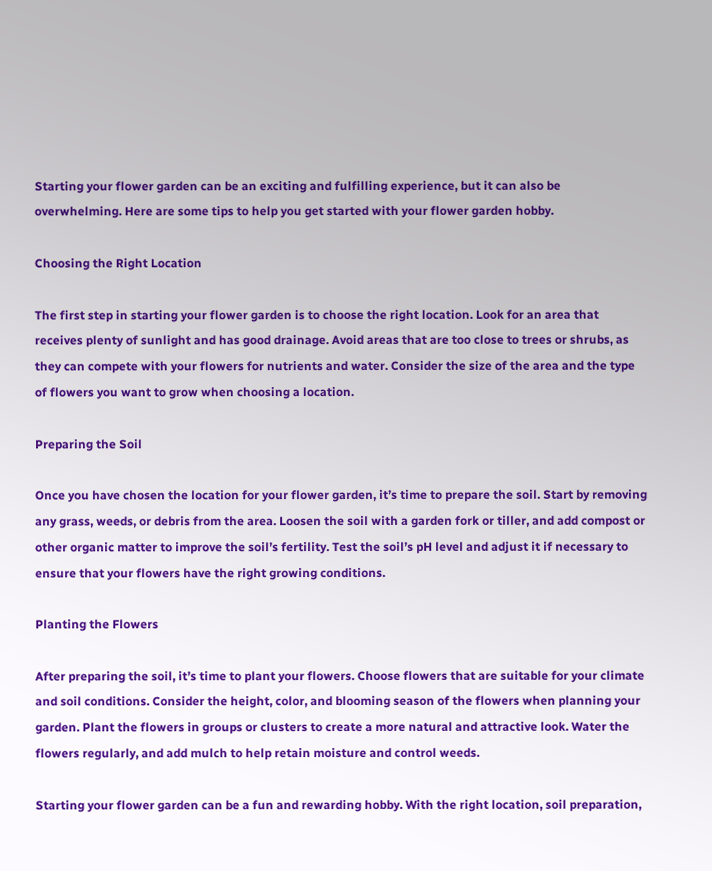Starting your flower garden can be an exciting and fulfilling experience, but it can also be overwhelming. Here are some tips to help you get started with your flower garden hobby.

Choosing the Right Location

The first step in starting your flower garden is to choose the right location. Look for an area that receives plenty of sunlight and has good drainage. Avoid areas that are too close to trees or shrubs, as they can compete with your flowers for nutrients and water. Consider the size of the area and the type of flowers you want to grow when choosing a location.

Preparing the Soil

Once you have chosen the location for your flower garden, it’s time to prepare the soil. Start by removing any grass, weeds, or debris from the area. Loosen the soil with a garden fork or tiller, and add compost or other organic matter to improve the soil’s fertility. Test the soil’s pH level and adjust it if necessary to ensure that your flowers have the right growing conditions.

Planting the Flowers

After preparing the soil, it’s time to plant your flowers. Choose flowers that are suitable for your climate and soil conditions. Consider the height, color, and blooming season of the flowers when planning your garden. Plant the flowers in groups or clusters to create a more natural and attractive look. Water the flowers regularly, and add mulch to help retain moisture and control weeds.

Starting your flower garden can be a fun and rewarding hobby. With the right location, soil preparation,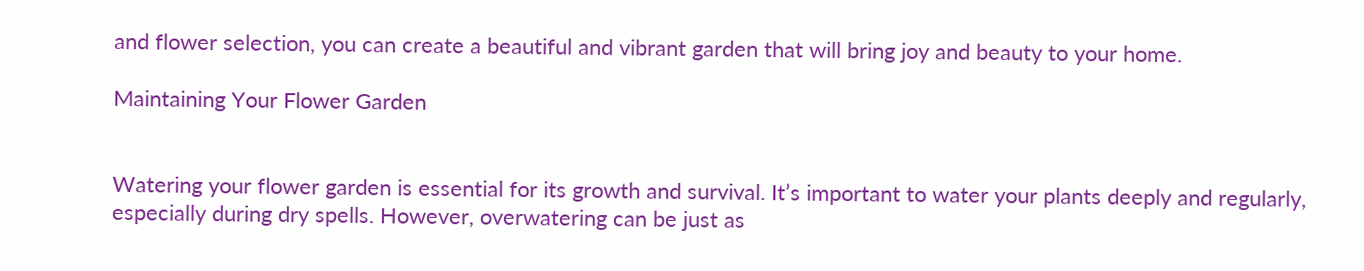and flower selection, you can create a beautiful and vibrant garden that will bring joy and beauty to your home.

Maintaining Your Flower Garden


Watering your flower garden is essential for its growth and survival. It’s important to water your plants deeply and regularly, especially during dry spells. However, overwatering can be just as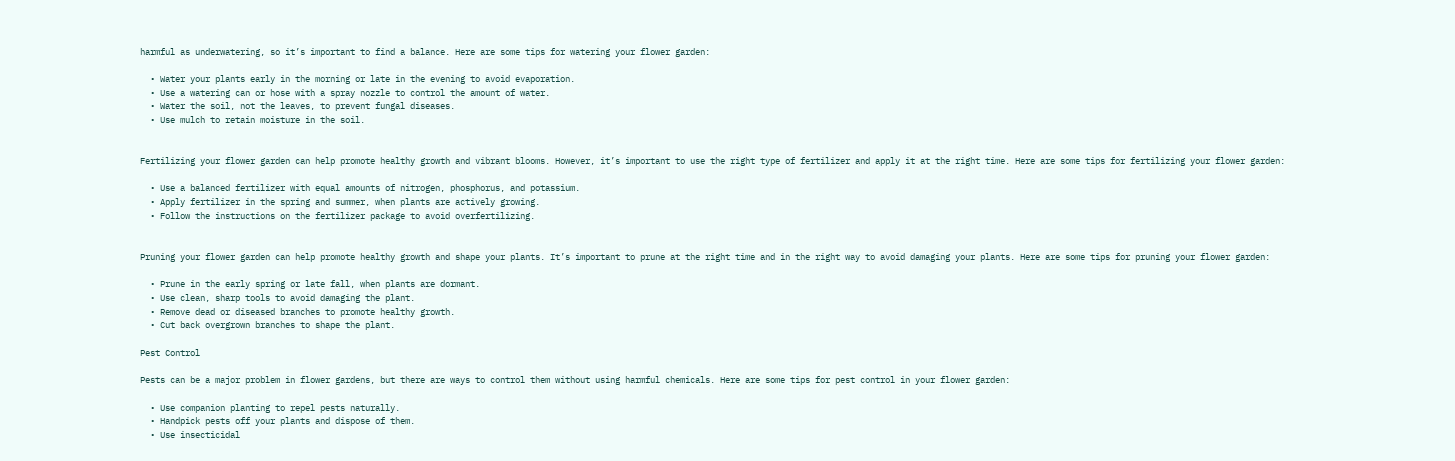harmful as underwatering, so it’s important to find a balance. Here are some tips for watering your flower garden:

  • Water your plants early in the morning or late in the evening to avoid evaporation.
  • Use a watering can or hose with a spray nozzle to control the amount of water.
  • Water the soil, not the leaves, to prevent fungal diseases.
  • Use mulch to retain moisture in the soil.


Fertilizing your flower garden can help promote healthy growth and vibrant blooms. However, it’s important to use the right type of fertilizer and apply it at the right time. Here are some tips for fertilizing your flower garden:

  • Use a balanced fertilizer with equal amounts of nitrogen, phosphorus, and potassium.
  • Apply fertilizer in the spring and summer, when plants are actively growing.
  • Follow the instructions on the fertilizer package to avoid overfertilizing.


Pruning your flower garden can help promote healthy growth and shape your plants. It’s important to prune at the right time and in the right way to avoid damaging your plants. Here are some tips for pruning your flower garden:

  • Prune in the early spring or late fall, when plants are dormant.
  • Use clean, sharp tools to avoid damaging the plant.
  • Remove dead or diseased branches to promote healthy growth.
  • Cut back overgrown branches to shape the plant.

Pest Control

Pests can be a major problem in flower gardens, but there are ways to control them without using harmful chemicals. Here are some tips for pest control in your flower garden:

  • Use companion planting to repel pests naturally.
  • Handpick pests off your plants and dispose of them.
  • Use insecticidal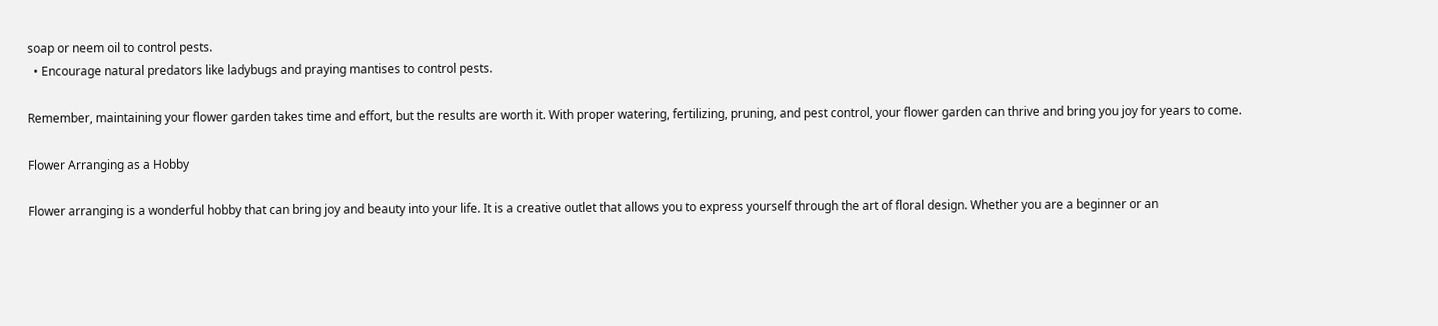soap or neem oil to control pests.
  • Encourage natural predators like ladybugs and praying mantises to control pests.

Remember, maintaining your flower garden takes time and effort, but the results are worth it. With proper watering, fertilizing, pruning, and pest control, your flower garden can thrive and bring you joy for years to come.

Flower Arranging as a Hobby

Flower arranging is a wonderful hobby that can bring joy and beauty into your life. It is a creative outlet that allows you to express yourself through the art of floral design. Whether you are a beginner or an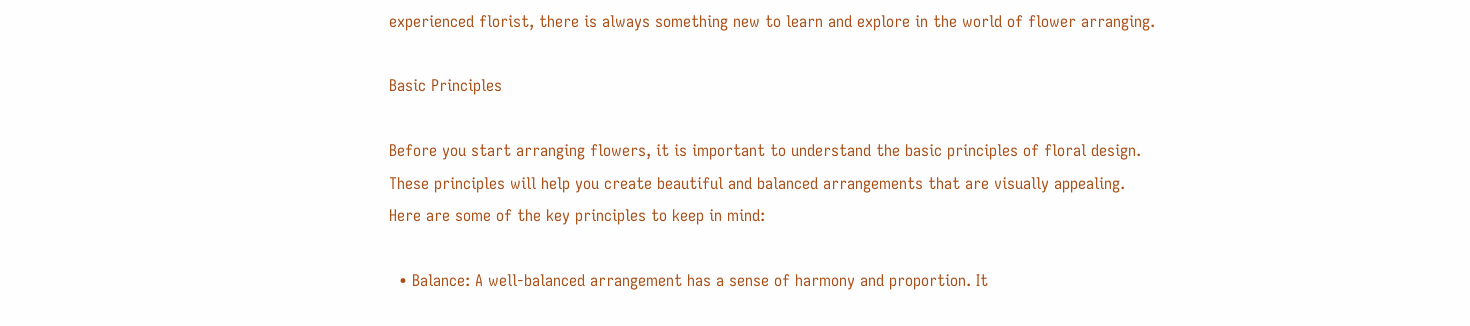experienced florist, there is always something new to learn and explore in the world of flower arranging.

Basic Principles

Before you start arranging flowers, it is important to understand the basic principles of floral design. These principles will help you create beautiful and balanced arrangements that are visually appealing. Here are some of the key principles to keep in mind:

  • Balance: A well-balanced arrangement has a sense of harmony and proportion. It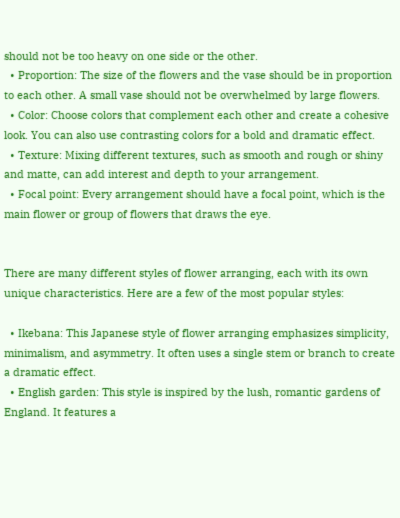should not be too heavy on one side or the other.
  • Proportion: The size of the flowers and the vase should be in proportion to each other. A small vase should not be overwhelmed by large flowers.
  • Color: Choose colors that complement each other and create a cohesive look. You can also use contrasting colors for a bold and dramatic effect.
  • Texture: Mixing different textures, such as smooth and rough or shiny and matte, can add interest and depth to your arrangement.
  • Focal point: Every arrangement should have a focal point, which is the main flower or group of flowers that draws the eye.


There are many different styles of flower arranging, each with its own unique characteristics. Here are a few of the most popular styles:

  • Ikebana: This Japanese style of flower arranging emphasizes simplicity, minimalism, and asymmetry. It often uses a single stem or branch to create a dramatic effect.
  • English garden: This style is inspired by the lush, romantic gardens of England. It features a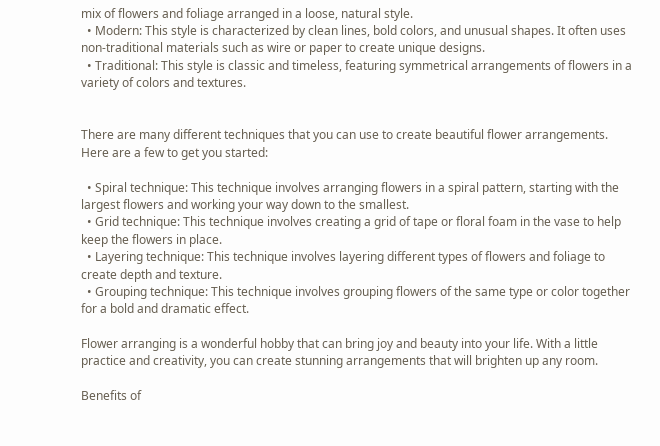mix of flowers and foliage arranged in a loose, natural style.
  • Modern: This style is characterized by clean lines, bold colors, and unusual shapes. It often uses non-traditional materials such as wire or paper to create unique designs.
  • Traditional: This style is classic and timeless, featuring symmetrical arrangements of flowers in a variety of colors and textures.


There are many different techniques that you can use to create beautiful flower arrangements. Here are a few to get you started:

  • Spiral technique: This technique involves arranging flowers in a spiral pattern, starting with the largest flowers and working your way down to the smallest.
  • Grid technique: This technique involves creating a grid of tape or floral foam in the vase to help keep the flowers in place.
  • Layering technique: This technique involves layering different types of flowers and foliage to create depth and texture.
  • Grouping technique: This technique involves grouping flowers of the same type or color together for a bold and dramatic effect.

Flower arranging is a wonderful hobby that can bring joy and beauty into your life. With a little practice and creativity, you can create stunning arrangements that will brighten up any room.

Benefits of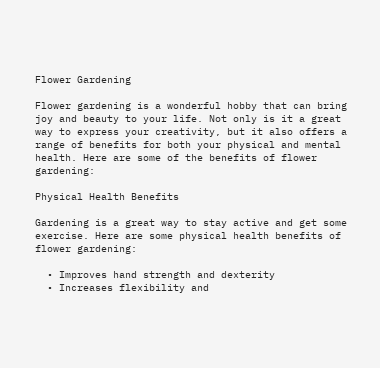Flower Gardening

Flower gardening is a wonderful hobby that can bring joy and beauty to your life. Not only is it a great way to express your creativity, but it also offers a range of benefits for both your physical and mental health. Here are some of the benefits of flower gardening:

Physical Health Benefits

Gardening is a great way to stay active and get some exercise. Here are some physical health benefits of flower gardening:

  • Improves hand strength and dexterity
  • Increases flexibility and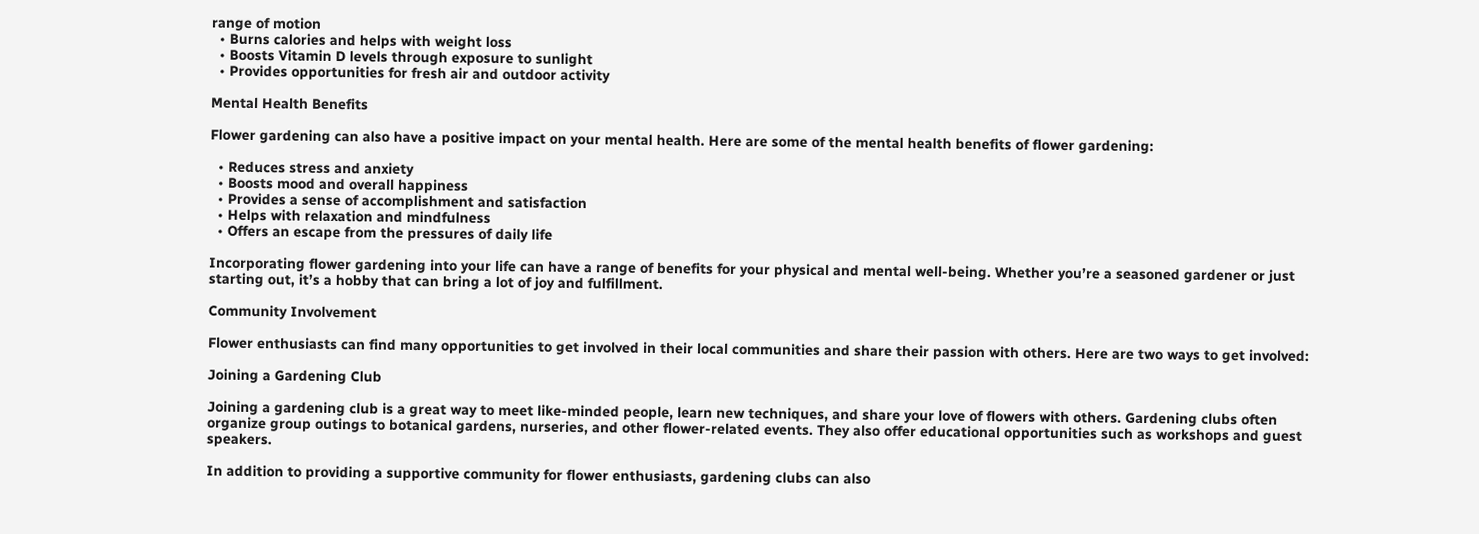range of motion
  • Burns calories and helps with weight loss
  • Boosts Vitamin D levels through exposure to sunlight
  • Provides opportunities for fresh air and outdoor activity

Mental Health Benefits

Flower gardening can also have a positive impact on your mental health. Here are some of the mental health benefits of flower gardening:

  • Reduces stress and anxiety
  • Boosts mood and overall happiness
  • Provides a sense of accomplishment and satisfaction
  • Helps with relaxation and mindfulness
  • Offers an escape from the pressures of daily life

Incorporating flower gardening into your life can have a range of benefits for your physical and mental well-being. Whether you’re a seasoned gardener or just starting out, it’s a hobby that can bring a lot of joy and fulfillment.

Community Involvement

Flower enthusiasts can find many opportunities to get involved in their local communities and share their passion with others. Here are two ways to get involved:

Joining a Gardening Club

Joining a gardening club is a great way to meet like-minded people, learn new techniques, and share your love of flowers with others. Gardening clubs often organize group outings to botanical gardens, nurseries, and other flower-related events. They also offer educational opportunities such as workshops and guest speakers.

In addition to providing a supportive community for flower enthusiasts, gardening clubs can also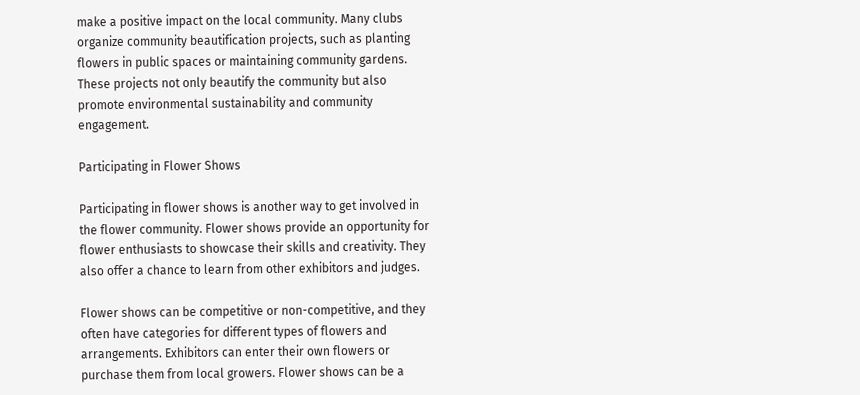make a positive impact on the local community. Many clubs organize community beautification projects, such as planting flowers in public spaces or maintaining community gardens. These projects not only beautify the community but also promote environmental sustainability and community engagement.

Participating in Flower Shows

Participating in flower shows is another way to get involved in the flower community. Flower shows provide an opportunity for flower enthusiasts to showcase their skills and creativity. They also offer a chance to learn from other exhibitors and judges.

Flower shows can be competitive or non-competitive, and they often have categories for different types of flowers and arrangements. Exhibitors can enter their own flowers or purchase them from local growers. Flower shows can be a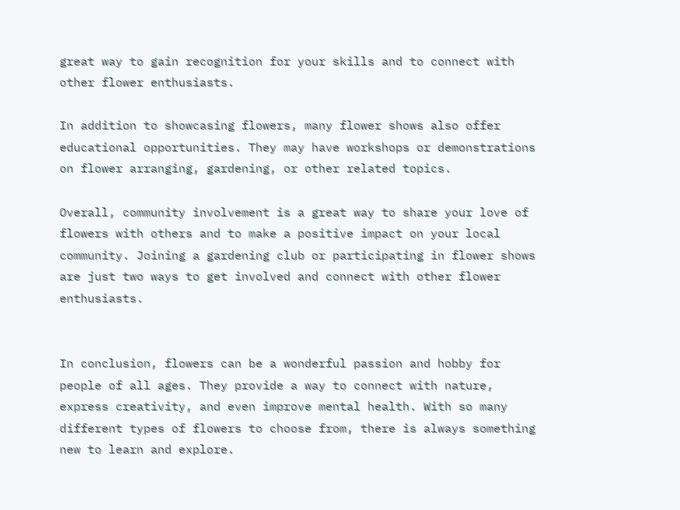great way to gain recognition for your skills and to connect with other flower enthusiasts.

In addition to showcasing flowers, many flower shows also offer educational opportunities. They may have workshops or demonstrations on flower arranging, gardening, or other related topics.

Overall, community involvement is a great way to share your love of flowers with others and to make a positive impact on your local community. Joining a gardening club or participating in flower shows are just two ways to get involved and connect with other flower enthusiasts.


In conclusion, flowers can be a wonderful passion and hobby for people of all ages. They provide a way to connect with nature, express creativity, and even improve mental health. With so many different types of flowers to choose from, there is always something new to learn and explore.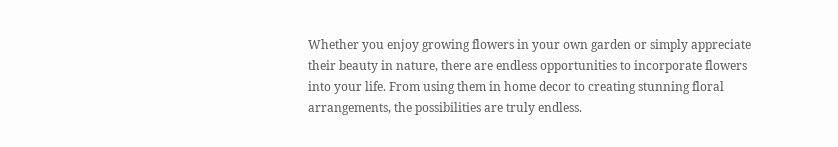Whether you enjoy growing flowers in your own garden or simply appreciate their beauty in nature, there are endless opportunities to incorporate flowers into your life. From using them in home decor to creating stunning floral arrangements, the possibilities are truly endless.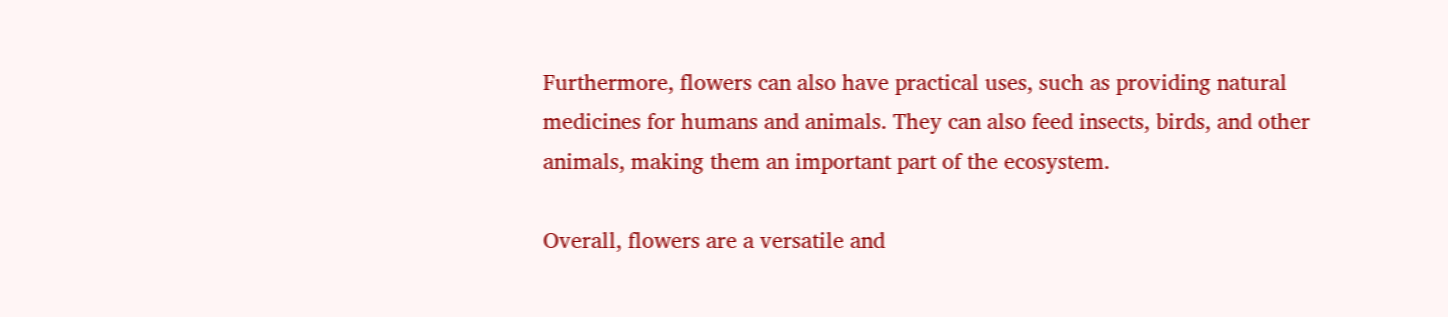Furthermore, flowers can also have practical uses, such as providing natural medicines for humans and animals. They can also feed insects, birds, and other animals, making them an important part of the ecosystem.

Overall, flowers are a versatile and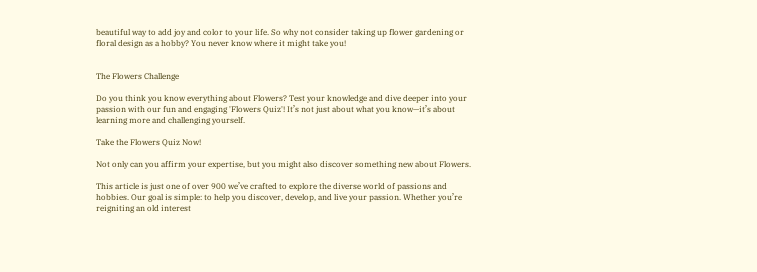beautiful way to add joy and color to your life. So why not consider taking up flower gardening or floral design as a hobby? You never know where it might take you!


The Flowers Challenge

Do you think you know everything about Flowers? Test your knowledge and dive deeper into your passion with our fun and engaging 'Flowers Quiz'! It’s not just about what you know—it’s about learning more and challenging yourself.

Take the Flowers Quiz Now!

Not only can you affirm your expertise, but you might also discover something new about Flowers.

This article is just one of over 900 we’ve crafted to explore the diverse world of passions and hobbies. Our goal is simple: to help you discover, develop, and live your passion. Whether you’re reigniting an old interest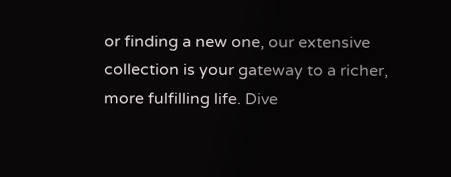or finding a new one, our extensive collection is your gateway to a richer, more fulfilling life. Dive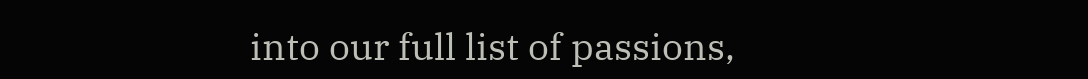into our full list of passions,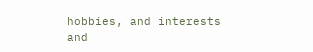hobbies, and interests and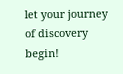let your journey of discovery begin!